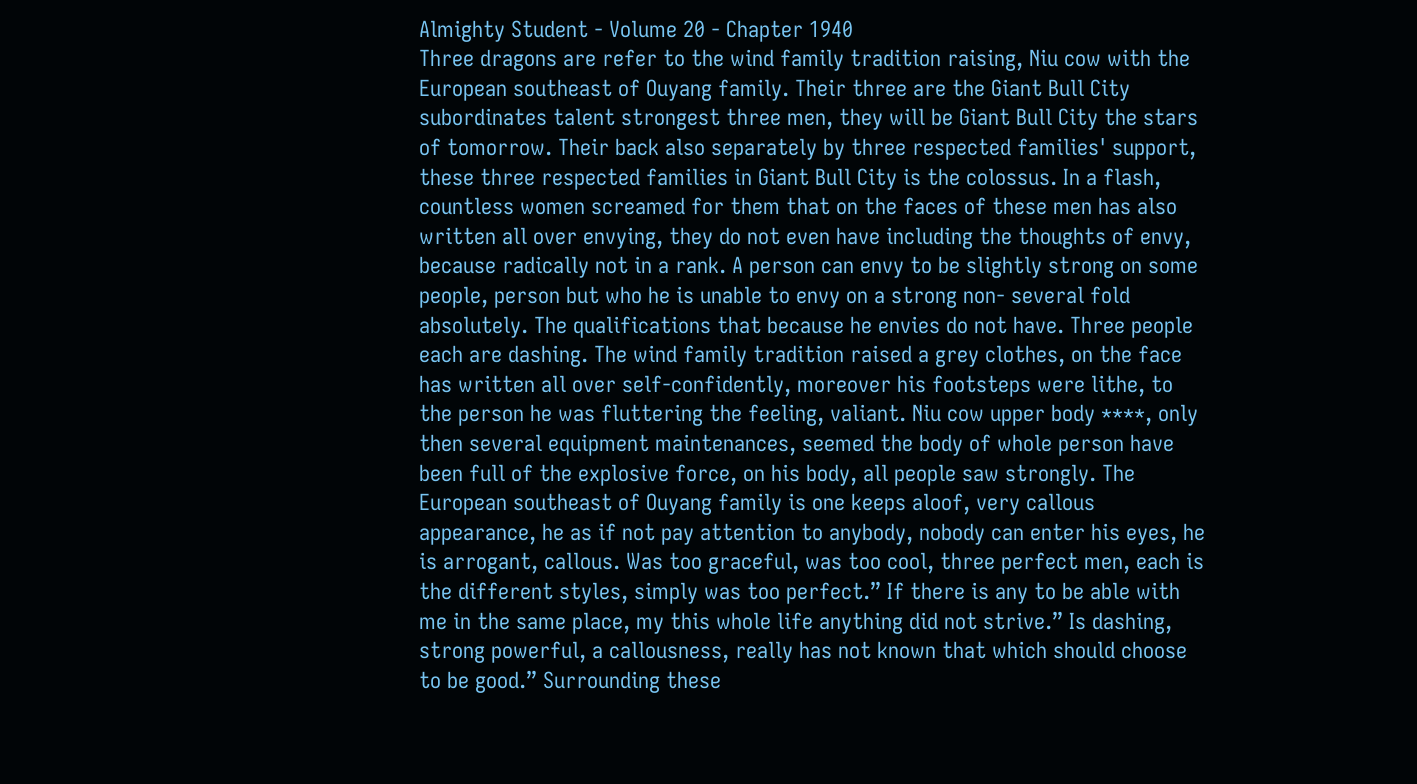Almighty Student - Volume 20 - Chapter 1940
Three dragons are refer to the wind family tradition raising, Niu cow with the European southeast of Ouyang family. Their three are the Giant Bull City subordinates talent strongest three men, they will be Giant Bull City the stars of tomorrow. Their back also separately by three respected families' support, these three respected families in Giant Bull City is the colossus. In a flash, countless women screamed for them that on the faces of these men has also written all over envying, they do not even have including the thoughts of envy, because radically not in a rank. A person can envy to be slightly strong on some people, person but who he is unable to envy on a strong non- several fold absolutely. The qualifications that because he envies do not have. Three people each are dashing. The wind family tradition raised a grey clothes, on the face has written all over self-confidently, moreover his footsteps were lithe, to the person he was fluttering the feeling, valiant. Niu cow upper body ****, only then several equipment maintenances, seemed the body of whole person have been full of the explosive force, on his body, all people saw strongly. The European southeast of Ouyang family is one keeps aloof, very callous appearance, he as if not pay attention to anybody, nobody can enter his eyes, he is arrogant, callous. Was too graceful, was too cool, three perfect men, each is the different styles, simply was too perfect.” If there is any to be able with me in the same place, my this whole life anything did not strive.” Is dashing, strong powerful, a callousness, really has not known that which should choose to be good.” Surrounding these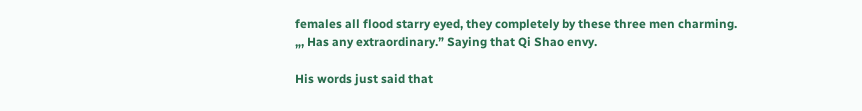females all flood starry eyed, they completely by these three men charming. „, Has any extraordinary.” Saying that Qi Shao envy.

His words just said that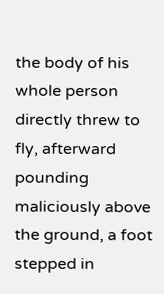the body of his whole person directly threw to fly, afterward pounding maliciously above the ground, a foot stepped in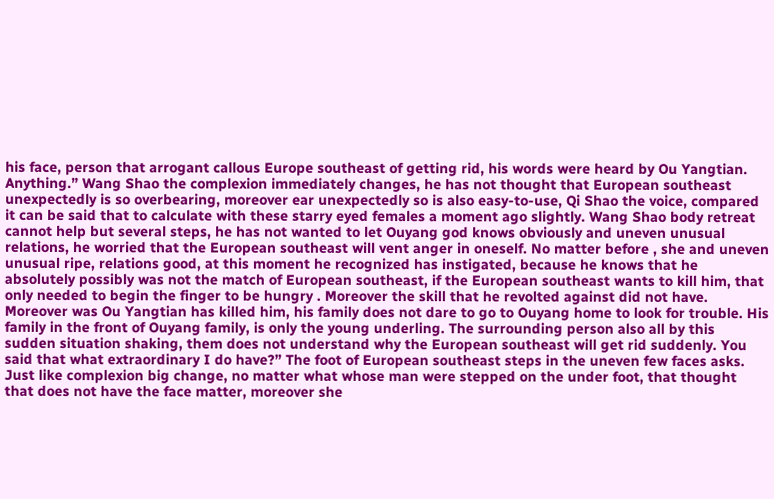his face, person that arrogant callous Europe southeast of getting rid, his words were heard by Ou Yangtian. Anything.” Wang Shao the complexion immediately changes, he has not thought that European southeast unexpectedly is so overbearing, moreover ear unexpectedly so is also easy-to-use, Qi Shao the voice, compared it can be said that to calculate with these starry eyed females a moment ago slightly. Wang Shao body retreat cannot help but several steps, he has not wanted to let Ouyang god knows obviously and uneven unusual relations, he worried that the European southeast will vent anger in oneself. No matter before , she and uneven unusual ripe, relations good, at this moment he recognized has instigated, because he knows that he absolutely possibly was not the match of European southeast, if the European southeast wants to kill him, that only needed to begin the finger to be hungry . Moreover the skill that he revolted against did not have. Moreover was Ou Yangtian has killed him, his family does not dare to go to Ouyang home to look for trouble. His family in the front of Ouyang family, is only the young underling. The surrounding person also all by this sudden situation shaking, them does not understand why the European southeast will get rid suddenly. You said that what extraordinary I do have?” The foot of European southeast steps in the uneven few faces asks. Just like complexion big change, no matter what whose man were stepped on the under foot, that thought that does not have the face matter, moreover she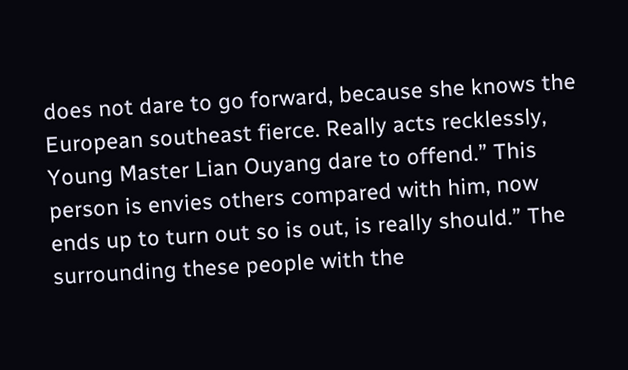does not dare to go forward, because she knows the European southeast fierce. Really acts recklessly, Young Master Lian Ouyang dare to offend.” This person is envies others compared with him, now ends up to turn out so is out, is really should.” The surrounding these people with the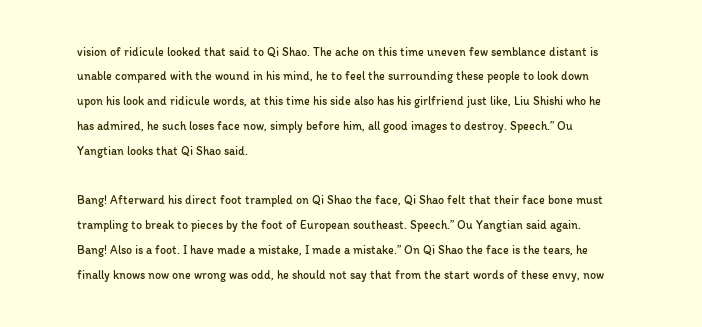vision of ridicule looked that said to Qi Shao. The ache on this time uneven few semblance distant is unable compared with the wound in his mind, he to feel the surrounding these people to look down upon his look and ridicule words, at this time his side also has his girlfriend just like, Liu Shishi who he has admired, he such loses face now, simply before him, all good images to destroy. Speech.” Ou Yangtian looks that Qi Shao said.

Bang! Afterward his direct foot trampled on Qi Shao the face, Qi Shao felt that their face bone must trampling to break to pieces by the foot of European southeast. Speech.” Ou Yangtian said again. Bang! Also is a foot. I have made a mistake, I made a mistake.” On Qi Shao the face is the tears, he finally knows now one wrong was odd, he should not say that from the start words of these envy, now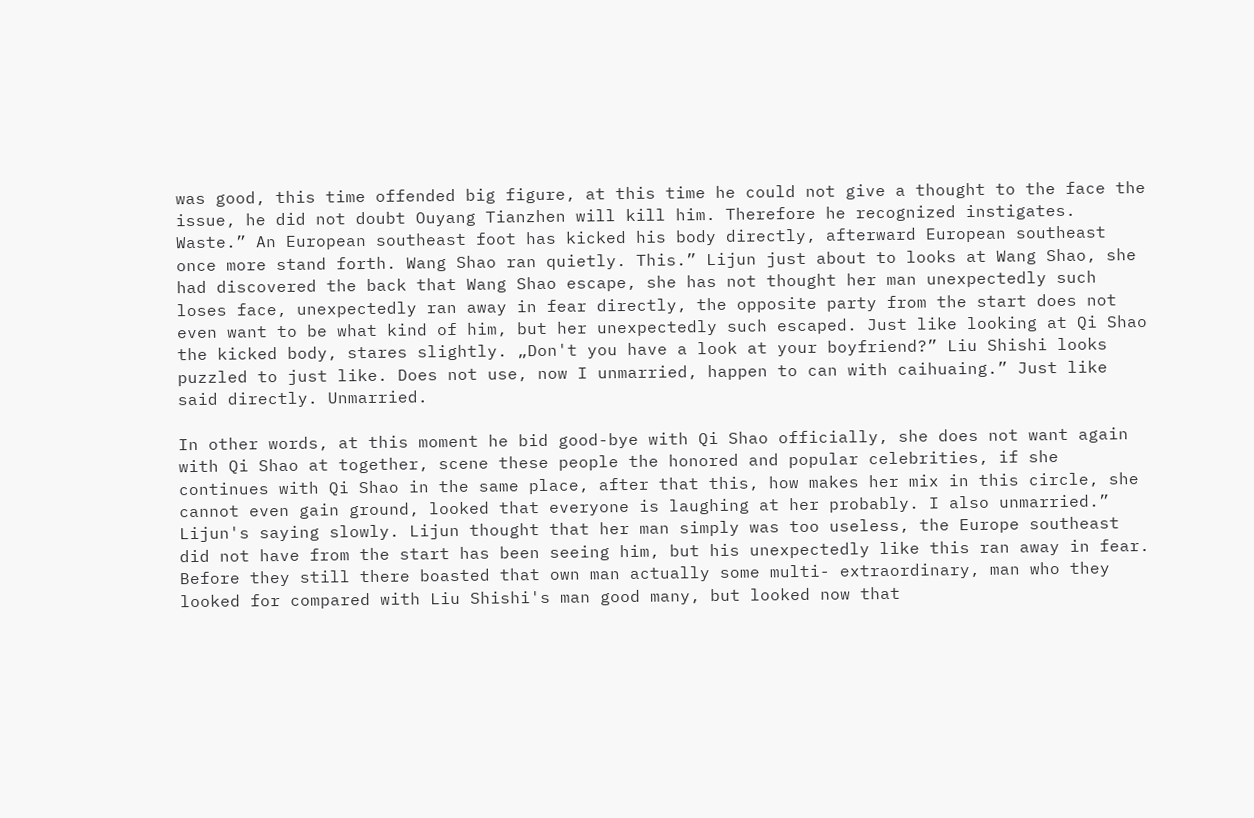was good, this time offended big figure, at this time he could not give a thought to the face the issue, he did not doubt Ouyang Tianzhen will kill him. Therefore he recognized instigates. Waste.” An European southeast foot has kicked his body directly, afterward European southeast once more stand forth. Wang Shao ran quietly. This.” Lijun just about to looks at Wang Shao, she had discovered the back that Wang Shao escape, she has not thought her man unexpectedly such loses face, unexpectedly ran away in fear directly, the opposite party from the start does not even want to be what kind of him, but her unexpectedly such escaped. Just like looking at Qi Shao the kicked body, stares slightly. „Don't you have a look at your boyfriend?” Liu Shishi looks puzzled to just like. Does not use, now I unmarried, happen to can with caihuaing.” Just like said directly. Unmarried.

In other words, at this moment he bid good-bye with Qi Shao officially, she does not want again with Qi Shao at together, scene these people the honored and popular celebrities, if she continues with Qi Shao in the same place, after that this, how makes her mix in this circle, she cannot even gain ground, looked that everyone is laughing at her probably. I also unmarried.” Lijun's saying slowly. Lijun thought that her man simply was too useless, the Europe southeast did not have from the start has been seeing him, but his unexpectedly like this ran away in fear. Before they still there boasted that own man actually some multi- extraordinary, man who they looked for compared with Liu Shishi's man good many, but looked now that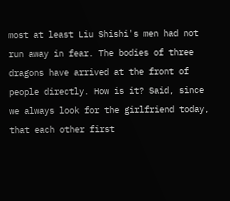most at least Liu Shishi's men had not run away in fear. The bodies of three dragons have arrived at the front of people directly. How is it? Said, since we always look for the girlfriend today, that each other first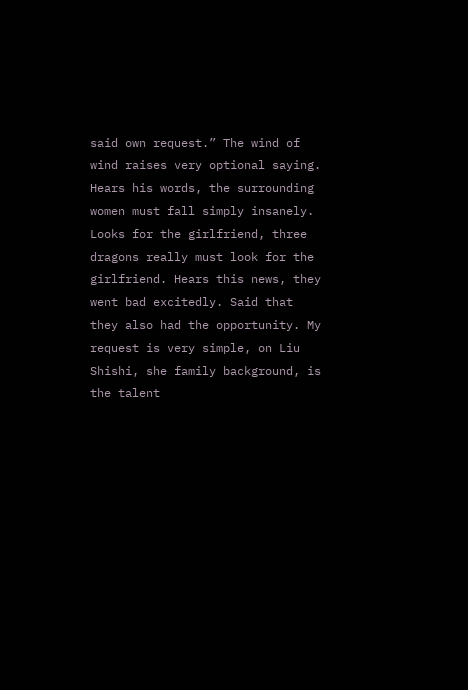said own request.” The wind of wind raises very optional saying. Hears his words, the surrounding women must fall simply insanely. Looks for the girlfriend, three dragons really must look for the girlfriend. Hears this news, they went bad excitedly. Said that they also had the opportunity. My request is very simple, on Liu Shishi, she family background, is the talent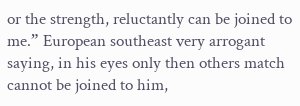or the strength, reluctantly can be joined to me.” European southeast very arrogant saying, in his eyes only then others match cannot be joined to him,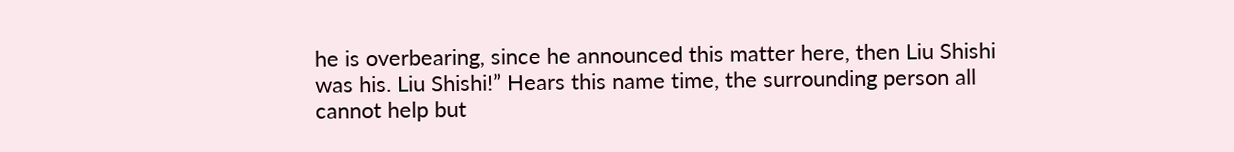he is overbearing, since he announced this matter here, then Liu Shishi was his. Liu Shishi!” Hears this name time, the surrounding person all cannot help but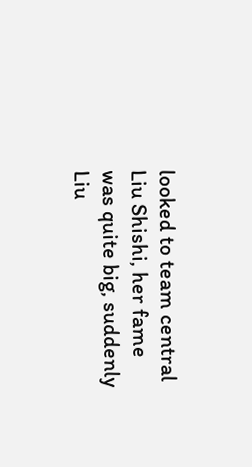looked to team central Liu Shishi, her fame was quite big, suddenly Liu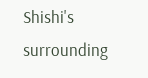Shishi's surrounding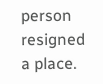person resigned a place.